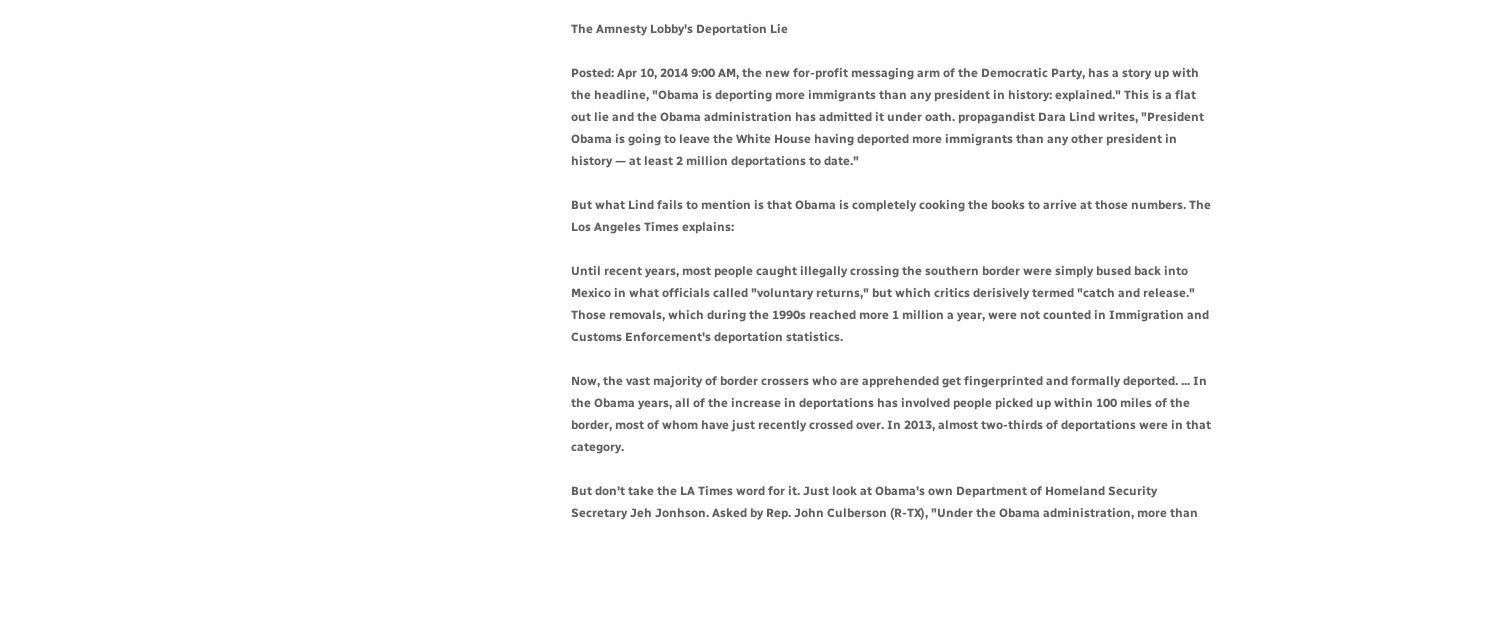The Amnesty Lobby's Deportation Lie

Posted: Apr 10, 2014 9:00 AM, the new for-profit messaging arm of the Democratic Party, has a story up with the headline, "Obama is deporting more immigrants than any president in history: explained." This is a flat out lie and the Obama administration has admitted it under oath. propagandist Dara Lind writes, "President Obama is going to leave the White House having deported more immigrants than any other president in history — at least 2 million deportations to date."

But what Lind fails to mention is that Obama is completely cooking the books to arrive at those numbers. The Los Angeles Times explains:

Until recent years, most people caught illegally crossing the southern border were simply bused back into Mexico in what officials called "voluntary returns," but which critics derisively termed "catch and release." Those removals, which during the 1990s reached more 1 million a year, were not counted in Immigration and Customs Enforcement's deportation statistics.

Now, the vast majority of border crossers who are apprehended get fingerprinted and formally deported. ... In the Obama years, all of the increase in deportations has involved people picked up within 100 miles of the border, most of whom have just recently crossed over. In 2013, almost two-thirds of deportations were in that category.

But don't take the LA Times word for it. Just look at Obama's own Department of Homeland Security Secretary Jeh Jonhson. Asked by Rep. John Culberson (R-TX), "Under the Obama administration, more than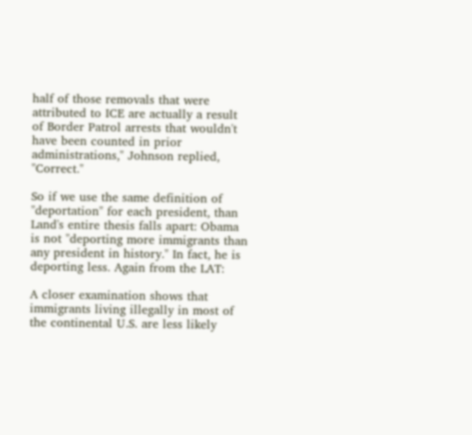half of those removals that were attributed to ICE are actually a result of Border Patrol arrests that wouldn't have been counted in prior administrations," Johnson replied, "Correct."

So if we use the same definition of "deportation" for each president, than Land's entire thesis falls apart: Obama is not "deporting more immigrants than any president in history." In fact, he is deporting less. Again from the LAT:

A closer examination shows that immigrants living illegally in most of the continental U.S. are less likely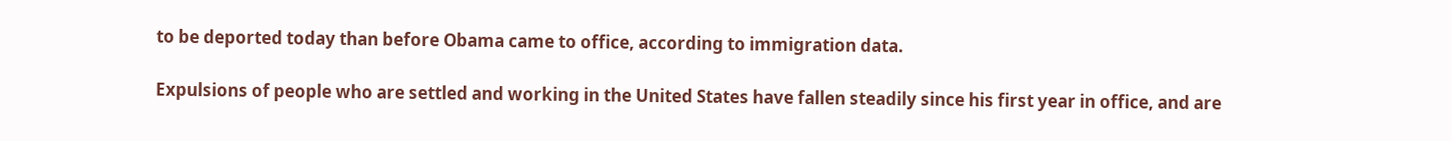to be deported today than before Obama came to office, according to immigration data.

Expulsions of people who are settled and working in the United States have fallen steadily since his first year in office, and are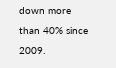down more than 40% since 2009.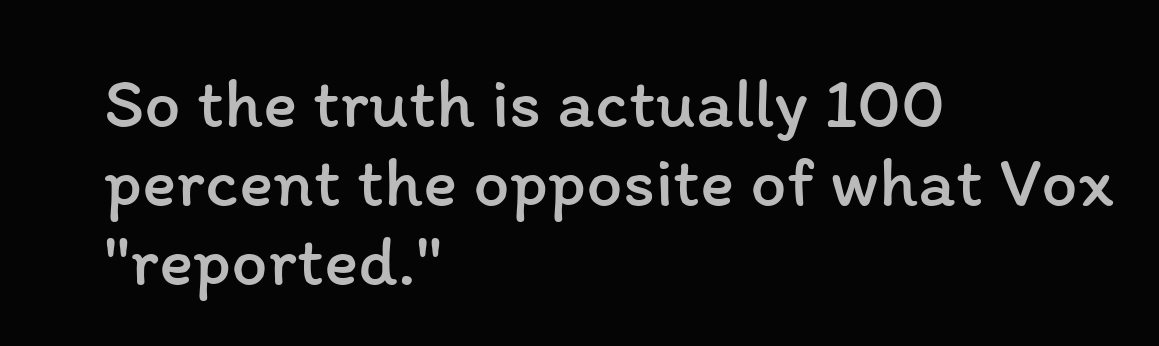So the truth is actually 100 percent the opposite of what Vox "reported."